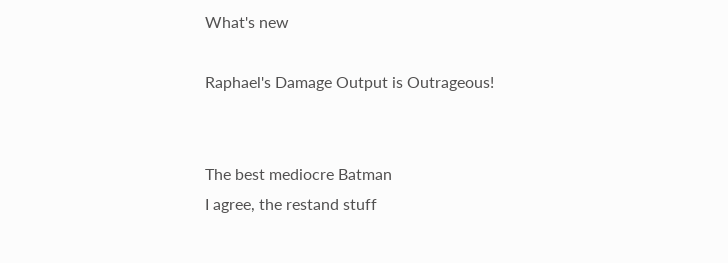What's new

Raphael's Damage Output is Outrageous!


The best mediocre Batman
I agree, the restand stuff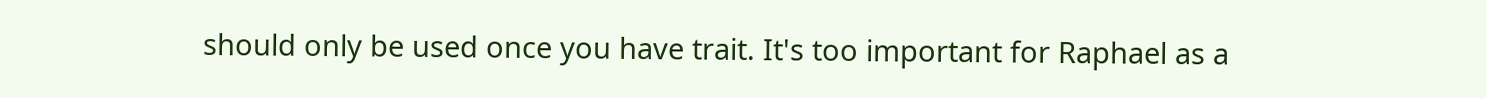should only be used once you have trait. It's too important for Raphael as a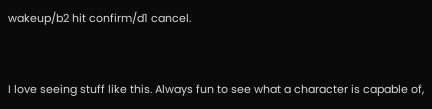wakeup/b2 hit confirm/d1 cancel.


I love seeing stuff like this. Always fun to see what a character is capable of,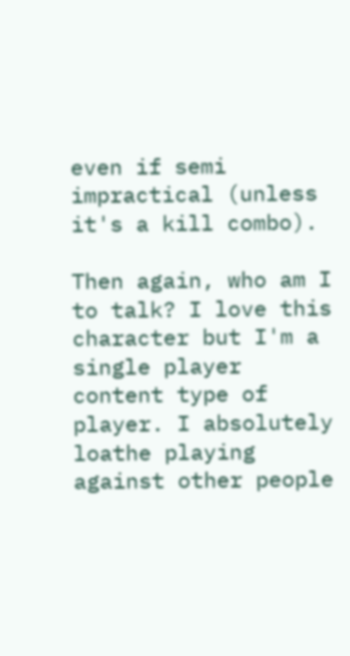even if semi impractical (unless it's a kill combo).

Then again, who am I to talk? I love this character but I'm a single player content type of player. I absolutely loathe playing against other people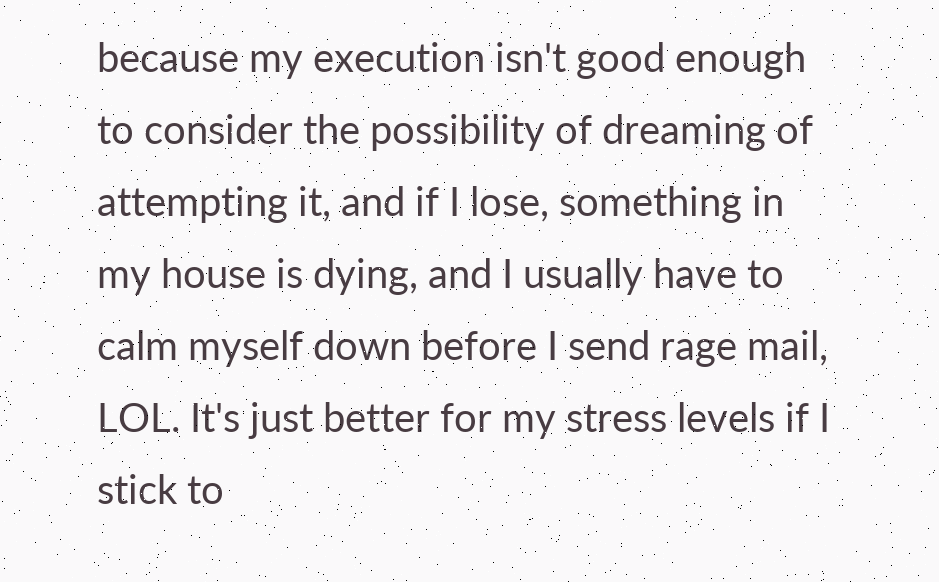because my execution isn't good enough to consider the possibility of dreaming of attempting it, and if I lose, something in my house is dying, and I usually have to calm myself down before I send rage mail, LOL. It's just better for my stress levels if I stick to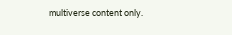multiverse content only.